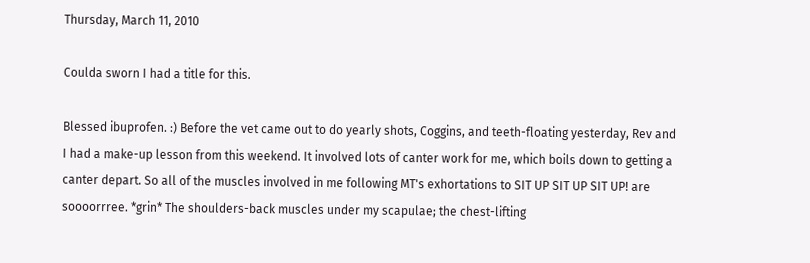Thursday, March 11, 2010

Coulda sworn I had a title for this.

Blessed ibuprofen. :) Before the vet came out to do yearly shots, Coggins, and teeth-floating yesterday, Rev and I had a make-up lesson from this weekend. It involved lots of canter work for me, which boils down to getting a canter depart. So all of the muscles involved in me following MT's exhortations to SIT UP SIT UP SIT UP! are soooorrree. *grin* The shoulders-back muscles under my scapulae; the chest-lifting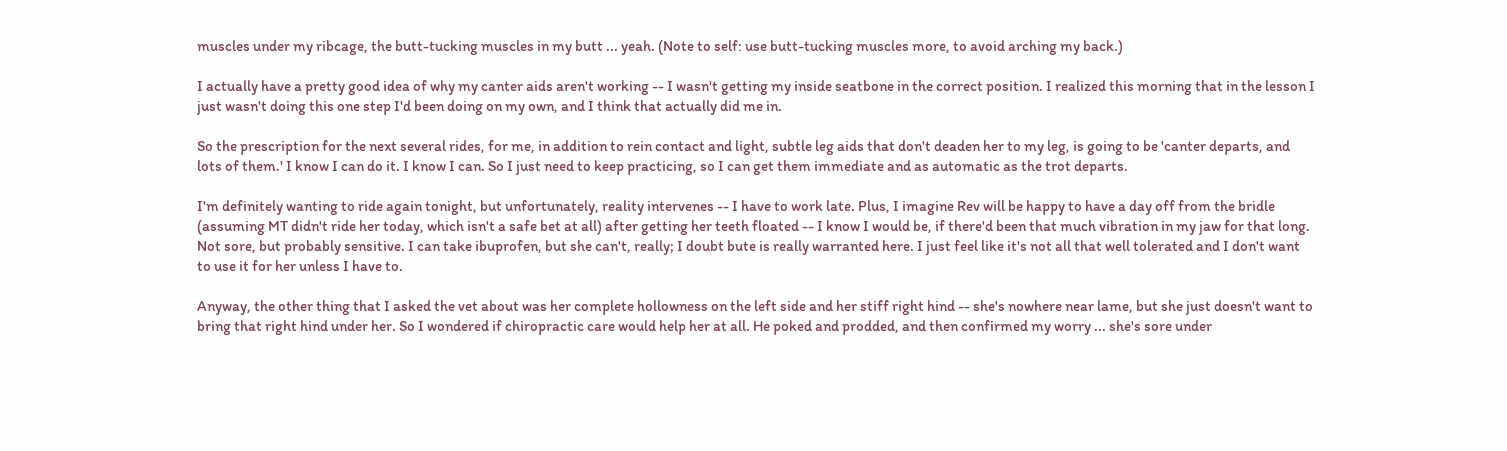muscles under my ribcage, the butt-tucking muscles in my butt ... yeah. (Note to self: use butt-tucking muscles more, to avoid arching my back.)

I actually have a pretty good idea of why my canter aids aren't working -- I wasn't getting my inside seatbone in the correct position. I realized this morning that in the lesson I just wasn't doing this one step I'd been doing on my own, and I think that actually did me in.

So the prescription for the next several rides, for me, in addition to rein contact and light, subtle leg aids that don't deaden her to my leg, is going to be 'canter departs, and lots of them.' I know I can do it. I know I can. So I just need to keep practicing, so I can get them immediate and as automatic as the trot departs.

I'm definitely wanting to ride again tonight, but unfortunately, reality intervenes -- I have to work late. Plus, I imagine Rev will be happy to have a day off from the bridle (assuming MT didn't ride her today, which isn't a safe bet at all) after getting her teeth floated -- I know I would be, if there'd been that much vibration in my jaw for that long. Not sore, but probably sensitive. I can take ibuprofen, but she can't, really; I doubt bute is really warranted here. I just feel like it's not all that well tolerated and I don't want to use it for her unless I have to.

Anyway, the other thing that I asked the vet about was her complete hollowness on the left side and her stiff right hind -- she's nowhere near lame, but she just doesn't want to bring that right hind under her. So I wondered if chiropractic care would help her at all. He poked and prodded, and then confirmed my worry ... she's sore under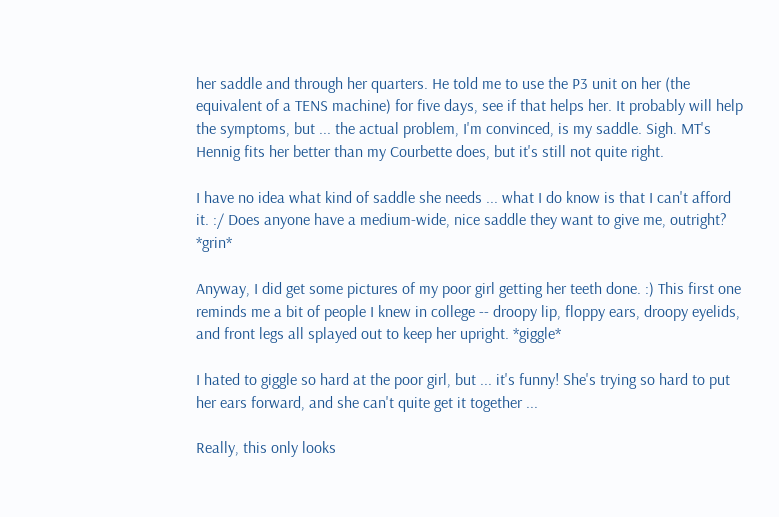her saddle and through her quarters. He told me to use the P3 unit on her (the equivalent of a TENS machine) for five days, see if that helps her. It probably will help the symptoms, but ... the actual problem, I'm convinced, is my saddle. Sigh. MT's Hennig fits her better than my Courbette does, but it's still not quite right.

I have no idea what kind of saddle she needs ... what I do know is that I can't afford it. :/ Does anyone have a medium-wide, nice saddle they want to give me, outright? *grin*

Anyway, I did get some pictures of my poor girl getting her teeth done. :) This first one reminds me a bit of people I knew in college -- droopy lip, floppy ears, droopy eyelids, and front legs all splayed out to keep her upright. *giggle*

I hated to giggle so hard at the poor girl, but ... it's funny! She's trying so hard to put her ears forward, and she can't quite get it together ...

Really, this only looks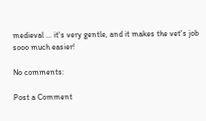medieval ... it's very gentle, and it makes the vet's job sooo much easier!

No comments:

Post a Comment